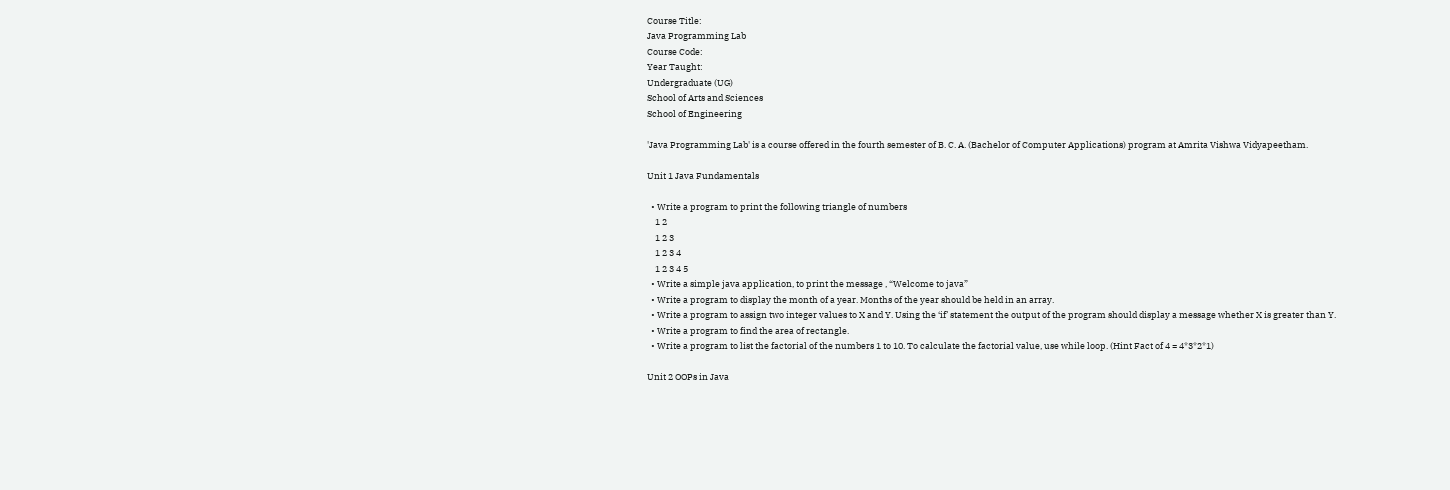Course Title:
Java Programming Lab
Course Code:
Year Taught:
Undergraduate (UG)
School of Arts and Sciences
School of Engineering

'Java Programming Lab' is a course offered in the fourth semester of B. C. A. (Bachelor of Computer Applications) program at Amrita Vishwa Vidyapeetham.

Unit 1 Java Fundamentals

  • Write a program to print the following triangle of numbers
    1 2
    1 2 3
    1 2 3 4
    1 2 3 4 5
  • Write a simple java application, to print the message , “Welcome to java”
  • Write a program to display the month of a year. Months of the year should be held in an array.
  • Write a program to assign two integer values to X and Y. Using the ‘if’ statement the output of the program should display a message whether X is greater than Y.
  • Write a program to find the area of rectangle.
  • Write a program to list the factorial of the numbers 1 to 10. To calculate the factorial value, use while loop. (Hint Fact of 4 = 4*3*2*1)

Unit 2 OOPs in Java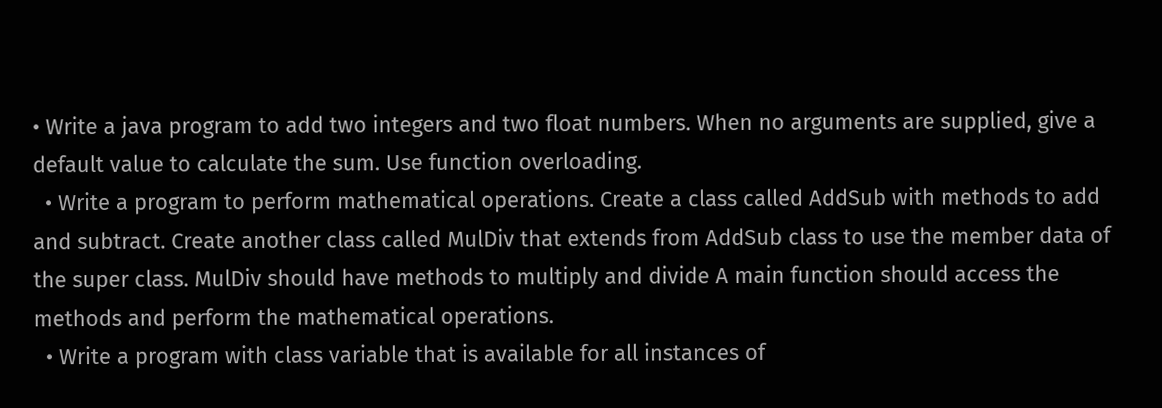• Write a java program to add two integers and two float numbers. When no arguments are supplied, give a default value to calculate the sum. Use function overloading.
  • Write a program to perform mathematical operations. Create a class called AddSub with methods to add and subtract. Create another class called MulDiv that extends from AddSub class to use the member data of the super class. MulDiv should have methods to multiply and divide A main function should access the methods and perform the mathematical operations.
  • Write a program with class variable that is available for all instances of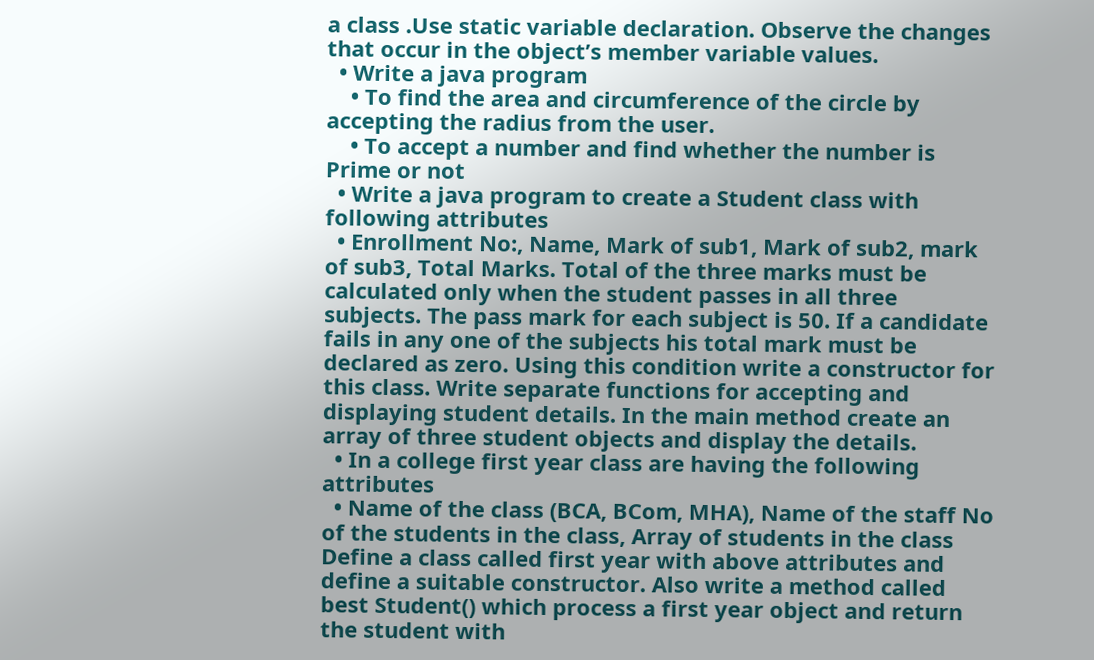a class .Use static variable declaration. Observe the changes that occur in the object’s member variable values.
  • Write a java program
    • To find the area and circumference of the circle by accepting the radius from the user.
    • To accept a number and find whether the number is Prime or not
  • Write a java program to create a Student class with following attributes
  • Enrollment No:, Name, Mark of sub1, Mark of sub2, mark of sub3, Total Marks. Total of the three marks must be calculated only when the student passes in all three subjects. The pass mark for each subject is 50. If a candidate fails in any one of the subjects his total mark must be declared as zero. Using this condition write a constructor for this class. Write separate functions for accepting and displaying student details. In the main method create an array of three student objects and display the details.
  • In a college first year class are having the following attributes
  • Name of the class (BCA, BCom, MHA), Name of the staff No of the students in the class, Array of students in the class Define a class called first year with above attributes and define a suitable constructor. Also write a method called best Student() which process a first year object and return the student with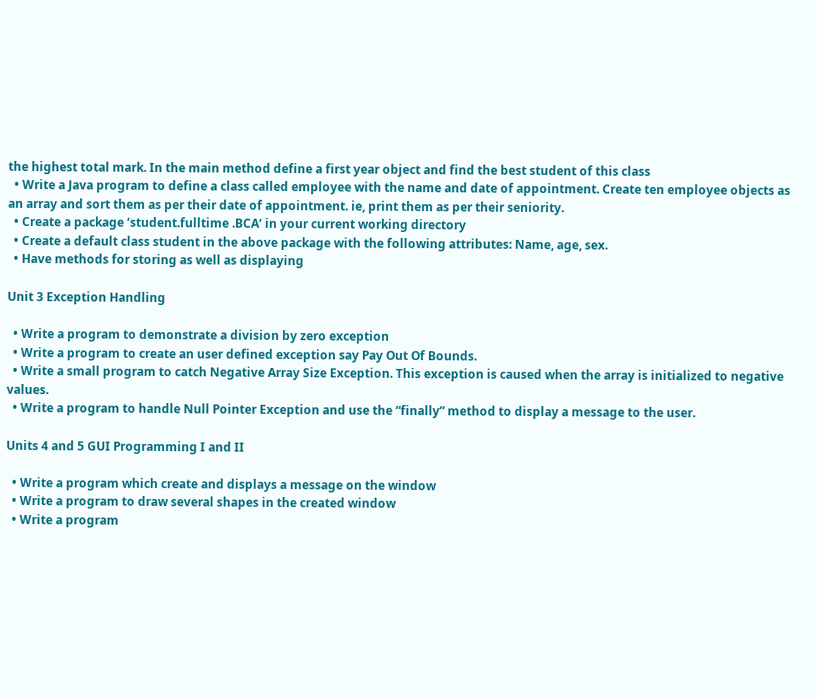the highest total mark. In the main method define a first year object and find the best student of this class
  • Write a Java program to define a class called employee with the name and date of appointment. Create ten employee objects as an array and sort them as per their date of appointment. ie, print them as per their seniority.
  • Create a package ‘student.fulltime .BCA‘ in your current working directory
  • Create a default class student in the above package with the following attributes: Name, age, sex.
  • Have methods for storing as well as displaying

Unit 3 Exception Handling

  • Write a program to demonstrate a division by zero exception
  • Write a program to create an user defined exception say Pay Out Of Bounds.
  • Write a small program to catch Negative Array Size Exception. This exception is caused when the array is initialized to negative values.
  • Write a program to handle Null Pointer Exception and use the “finally” method to display a message to the user.

Units 4 and 5 GUI Programming I and II

  • Write a program which create and displays a message on the window
  • Write a program to draw several shapes in the created window
  • Write a program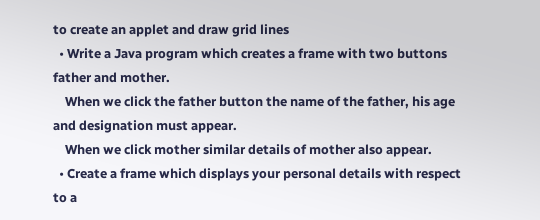to create an applet and draw grid lines
  • Write a Java program which creates a frame with two buttons father and mother.
    When we click the father button the name of the father, his age and designation must appear.
    When we click mother similar details of mother also appear.
  • Create a frame which displays your personal details with respect to a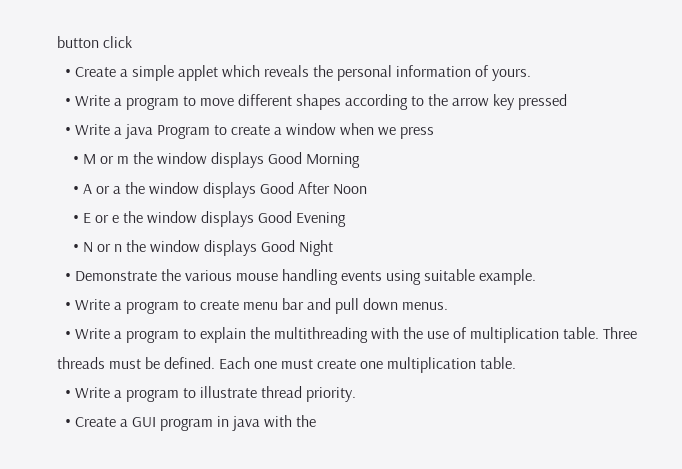button click
  • Create a simple applet which reveals the personal information of yours.
  • Write a program to move different shapes according to the arrow key pressed
  • Write a java Program to create a window when we press
    • M or m the window displays Good Morning
    • A or a the window displays Good After Noon
    • E or e the window displays Good Evening
    • N or n the window displays Good Night
  • Demonstrate the various mouse handling events using suitable example.
  • Write a program to create menu bar and pull down menus.
  • Write a program to explain the multithreading with the use of multiplication table. Three threads must be defined. Each one must create one multiplication table.
  • Write a program to illustrate thread priority.
  • Create a GUI program in java with the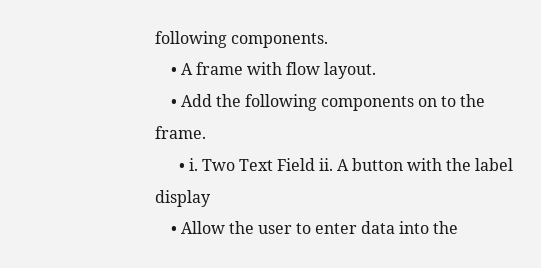following components.
    • A frame with flow layout.
    • Add the following components on to the frame.
      • i. Two Text Field ii. A button with the label display
    • Allow the user to enter data into the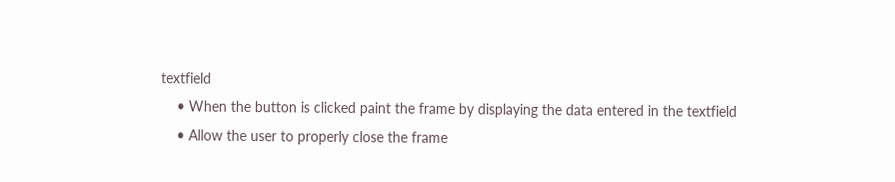textfield
    • When the button is clicked paint the frame by displaying the data entered in the textfield
    • Allow the user to properly close the frame